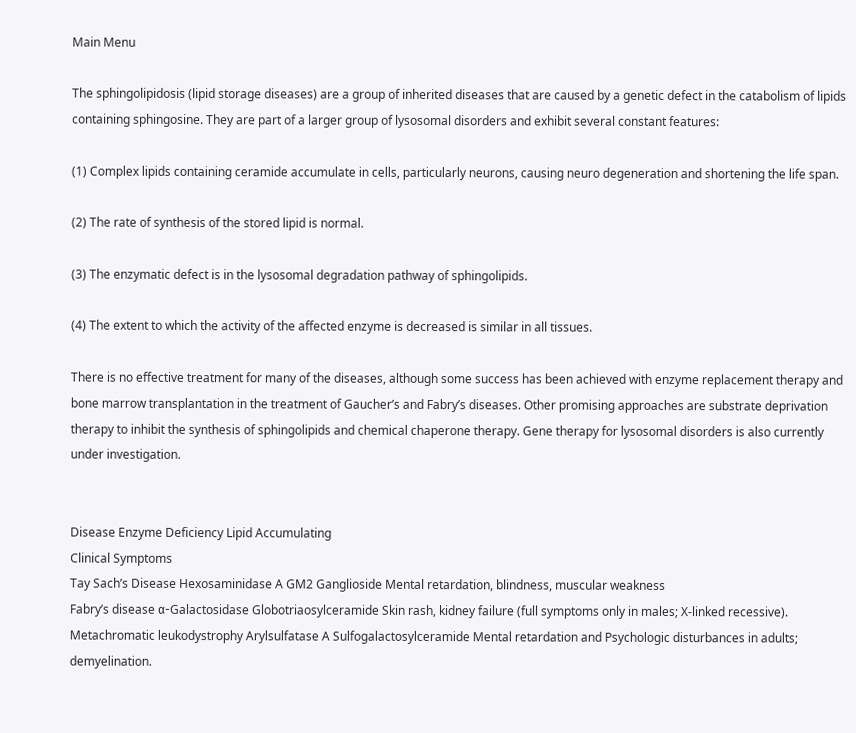Main Menu

The sphingolipidosis (lipid storage diseases) are a group of inherited diseases that are caused by a genetic defect in the catabolism of lipids containing sphingosine. They are part of a larger group of lysosomal disorders and exhibit several constant features:

(1) Complex lipids containing ceramide accumulate in cells, particularly neurons, causing neuro degeneration and shortening the life span.

(2) The rate of synthesis of the stored lipid is normal.

(3) The enzymatic defect is in the lysosomal degradation pathway of sphingolipids.

(4) The extent to which the activity of the affected enzyme is decreased is similar in all tissues.

There is no effective treatment for many of the diseases, although some success has been achieved with enzyme replacement therapy and bone marrow transplantation in the treatment of Gaucher’s and Fabry’s diseases. Other promising approaches are substrate deprivation therapy to inhibit the synthesis of sphingolipids and chemical chaperone therapy. Gene therapy for lysosomal disorders is also currently under investigation.


Disease Enzyme Deficiency Lipid Accumulating
Clinical Symptoms
Tay Sach’s Disease Hexosaminidase A GM2 Ganglioside Mental retardation, blindness, muscular weakness
Fabry’s disease α-Galactosidase Globotriaosylceramide Skin rash, kidney failure (full symptoms only in males; X-linked recessive).
Metachromatic leukodystrophy Arylsulfatase A Sulfogalactosylceramide Mental retardation and Psychologic disturbances in adults; demyelination.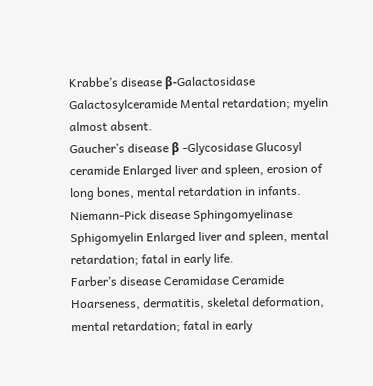Krabbe’s disease β-Galactosidase Galactosylceramide Mental retardation; myelin almost absent.
Gaucher’s disease β -Glycosidase Glucosyl ceramide Enlarged liver and spleen, erosion of long bones, mental retardation in infants.
Niemann-Pick disease Sphingomyelinase  Sphigomyelin Enlarged liver and spleen, mental retardation; fatal in early life.
Farber’s disease Ceramidase Ceramide Hoarseness, dermatitis, skeletal deformation, mental retardation; fatal in early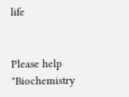life


Please help "Biochemistry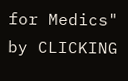for Medics" by CLICKING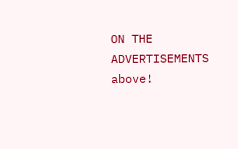ON THE ADVERTISEMENTS above!